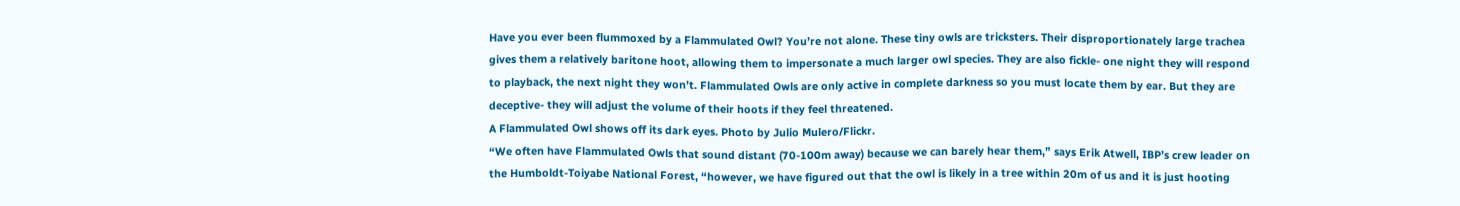Have you ever been flummoxed by a Flammulated Owl? You’re not alone. These tiny owls are tricksters. Their disproportionately large trachea gives them a relatively baritone hoot, allowing them to impersonate a much larger owl species. They are also fickle- one night they will respond to playback, the next night they won’t. Flammulated Owls are only active in complete darkness so you must locate them by ear. But they are deceptive- they will adjust the volume of their hoots if they feel threatened.
A Flammulated Owl shows off its dark eyes. Photo by Julio Mulero/Flickr.
“We often have Flammulated Owls that sound distant (70-100m away) because we can barely hear them,” says Erik Atwell, IBP’s crew leader on the Humboldt-Toiyabe National Forest, “however, we have figured out that the owl is likely in a tree within 20m of us and it is just hooting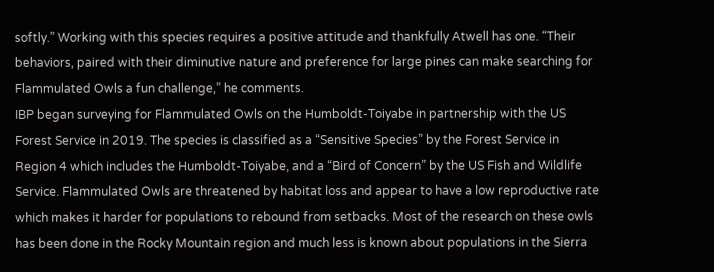softly.” Working with this species requires a positive attitude and thankfully Atwell has one. “Their behaviors, paired with their diminutive nature and preference for large pines can make searching for Flammulated Owls a fun challenge,” he comments.
IBP began surveying for Flammulated Owls on the Humboldt-Toiyabe in partnership with the US Forest Service in 2019. The species is classified as a “Sensitive Species” by the Forest Service in Region 4 which includes the Humboldt-Toiyabe, and a “Bird of Concern” by the US Fish and Wildlife Service. Flammulated Owls are threatened by habitat loss and appear to have a low reproductive rate which makes it harder for populations to rebound from setbacks. Most of the research on these owls has been done in the Rocky Mountain region and much less is known about populations in the Sierra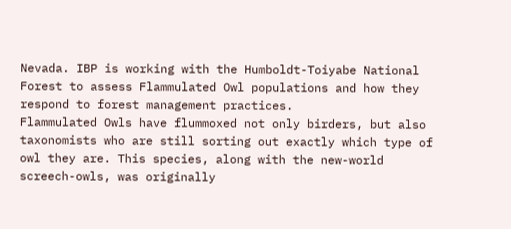Nevada. IBP is working with the Humboldt-Toiyabe National Forest to assess Flammulated Owl populations and how they respond to forest management practices.
Flammulated Owls have flummoxed not only birders, but also taxonomists who are still sorting out exactly which type of owl they are. This species, along with the new-world screech-owls, was originally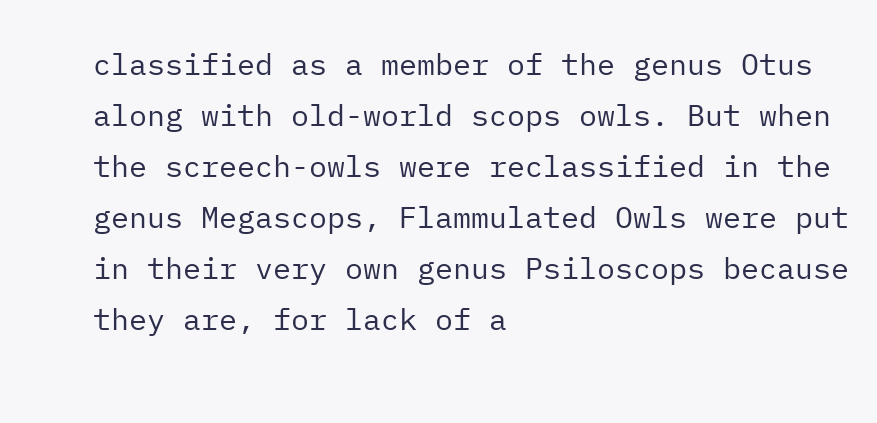classified as a member of the genus Otus along with old-world scops owls. But when the screech-owls were reclassified in the genus Megascops, Flammulated Owls were put in their very own genus Psiloscops because they are, for lack of a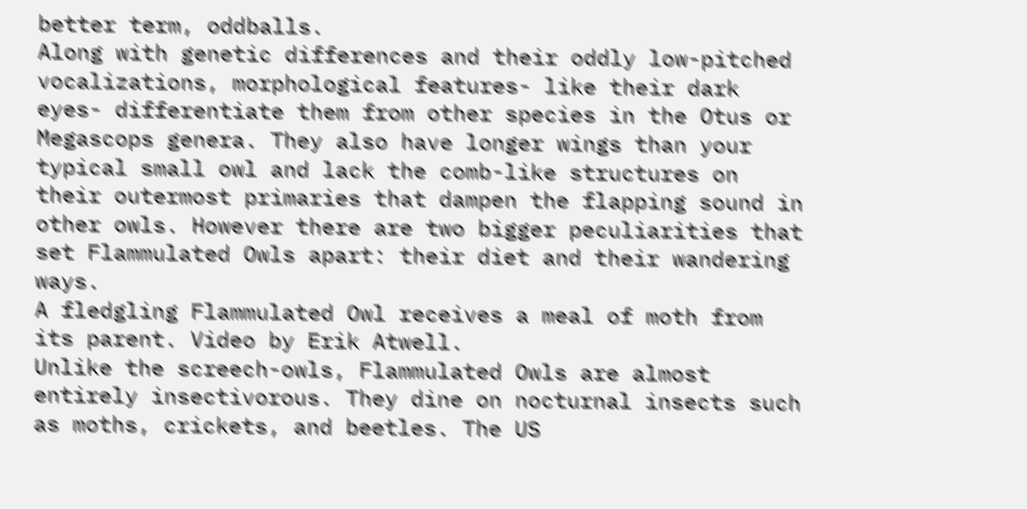better term, oddballs.
Along with genetic differences and their oddly low-pitched vocalizations, morphological features- like their dark eyes- differentiate them from other species in the Otus or Megascops genera. They also have longer wings than your typical small owl and lack the comb-like structures on their outermost primaries that dampen the flapping sound in other owls. However there are two bigger peculiarities that set Flammulated Owls apart: their diet and their wandering ways.
A fledgling Flammulated Owl receives a meal of moth from its parent. Video by Erik Atwell.
Unlike the screech-owls, Flammulated Owls are almost entirely insectivorous. They dine on nocturnal insects such as moths, crickets, and beetles. The US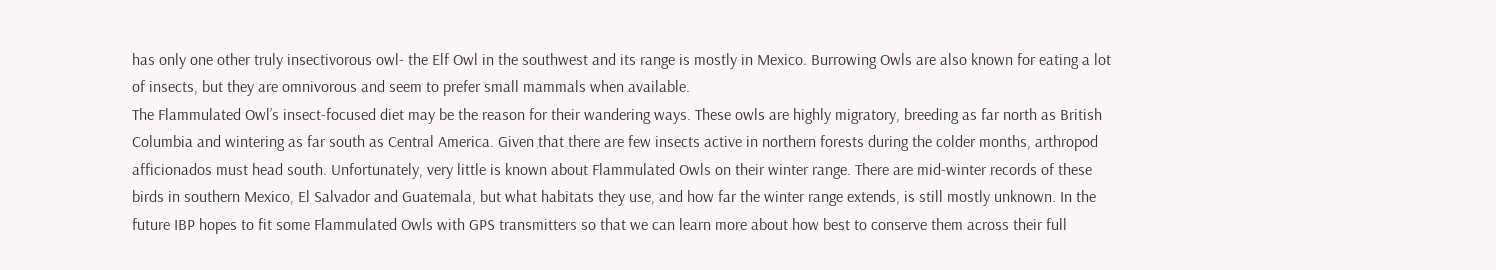has only one other truly insectivorous owl- the Elf Owl in the southwest and its range is mostly in Mexico. Burrowing Owls are also known for eating a lot of insects, but they are omnivorous and seem to prefer small mammals when available.
The Flammulated Owl’s insect-focused diet may be the reason for their wandering ways. These owls are highly migratory, breeding as far north as British Columbia and wintering as far south as Central America. Given that there are few insects active in northern forests during the colder months, arthropod afficionados must head south. Unfortunately, very little is known about Flammulated Owls on their winter range. There are mid-winter records of these birds in southern Mexico, El Salvador and Guatemala, but what habitats they use, and how far the winter range extends, is still mostly unknown. In the future IBP hopes to fit some Flammulated Owls with GPS transmitters so that we can learn more about how best to conserve them across their full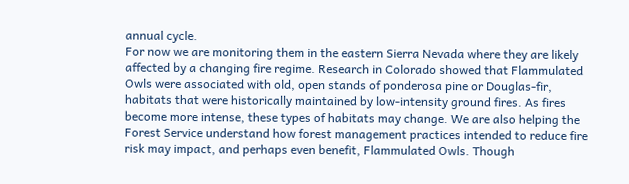annual cycle.
For now we are monitoring them in the eastern Sierra Nevada where they are likely affected by a changing fire regime. Research in Colorado showed that Flammulated Owls were associated with old, open stands of ponderosa pine or Douglas-fir, habitats that were historically maintained by low-intensity ground fires. As fires become more intense, these types of habitats may change. We are also helping the Forest Service understand how forest management practices intended to reduce fire risk may impact, and perhaps even benefit, Flammulated Owls. Though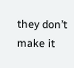they don’t make it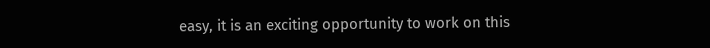easy, it is an exciting opportunity to work on this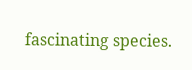fascinating species.